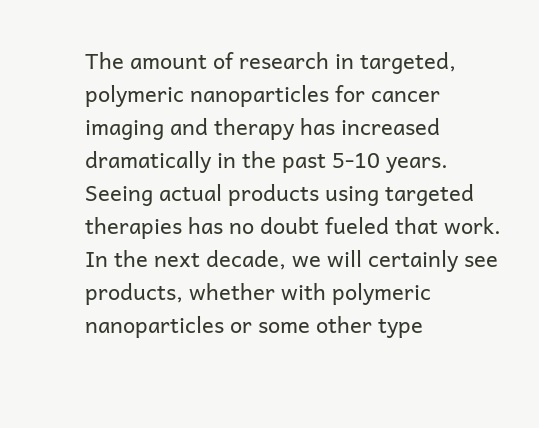The amount of research in targeted, polymeric nanoparticles for cancer imaging and therapy has increased dramatically in the past 5-10 years. Seeing actual products using targeted therapies has no doubt fueled that work. In the next decade, we will certainly see products, whether with polymeric nanoparticles or some other type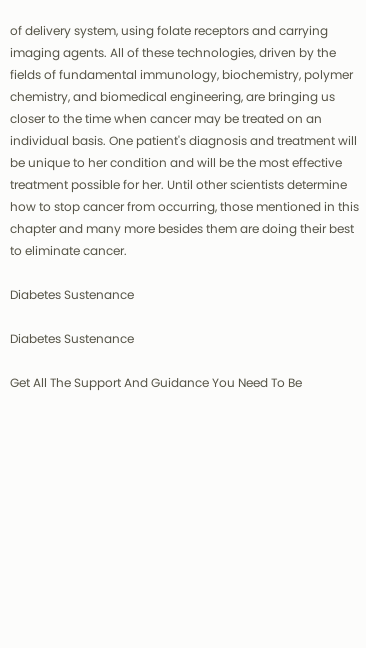of delivery system, using folate receptors and carrying imaging agents. All of these technologies, driven by the fields of fundamental immunology, biochemistry, polymer chemistry, and biomedical engineering, are bringing us closer to the time when cancer may be treated on an individual basis. One patient's diagnosis and treatment will be unique to her condition and will be the most effective treatment possible for her. Until other scientists determine how to stop cancer from occurring, those mentioned in this chapter and many more besides them are doing their best to eliminate cancer.

Diabetes Sustenance

Diabetes Sustenance

Get All The Support And Guidance You Need To Be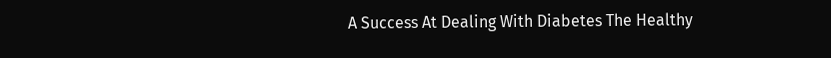A Success At Dealing With Diabetes The Healthy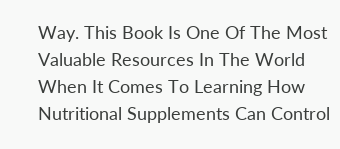Way. This Book Is One Of The Most Valuable Resources In The World When It Comes To Learning How Nutritional Supplements Can Control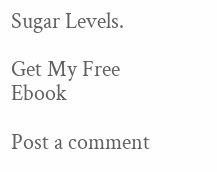Sugar Levels.

Get My Free Ebook

Post a comment